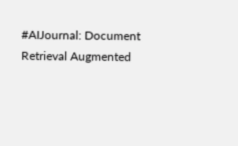#AIJournal: Document Retrieval Augmented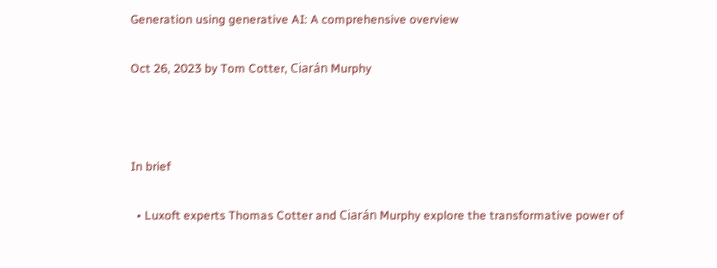Generation using generative AI: A comprehensive overview

Oct 26, 2023 by Tom Cotter, Ciarán Murphy



In brief

  • Luxoft experts Thomas Cotter and Ciarán Murphy explore the transformative power of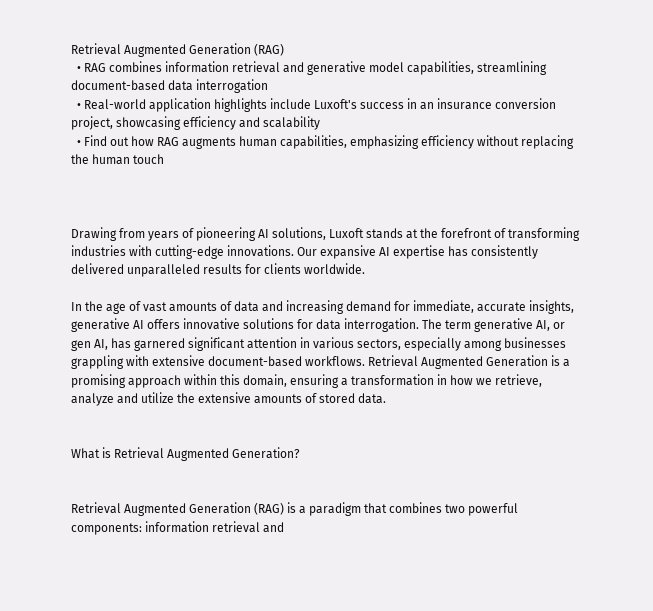Retrieval Augmented Generation (RAG)
  • RAG combines information retrieval and generative model capabilities, streamlining document-based data interrogation
  • Real-world application highlights include Luxoft's success in an insurance conversion project, showcasing efficiency and scalability
  • Find out how RAG augments human capabilities, emphasizing efficiency without replacing the human touch



Drawing from years of pioneering AI solutions, Luxoft stands at the forefront of transforming industries with cutting-edge innovations. Our expansive AI expertise has consistently delivered unparalleled results for clients worldwide.

In the age of vast amounts of data and increasing demand for immediate, accurate insights, generative AI offers innovative solutions for data interrogation. The term generative AI, or gen AI, has garnered significant attention in various sectors, especially among businesses grappling with extensive document-based workflows. Retrieval Augmented Generation is a promising approach within this domain, ensuring a transformation in how we retrieve, analyze and utilize the extensive amounts of stored data.


What is Retrieval Augmented Generation?


Retrieval Augmented Generation (RAG) is a paradigm that combines two powerful components: information retrieval and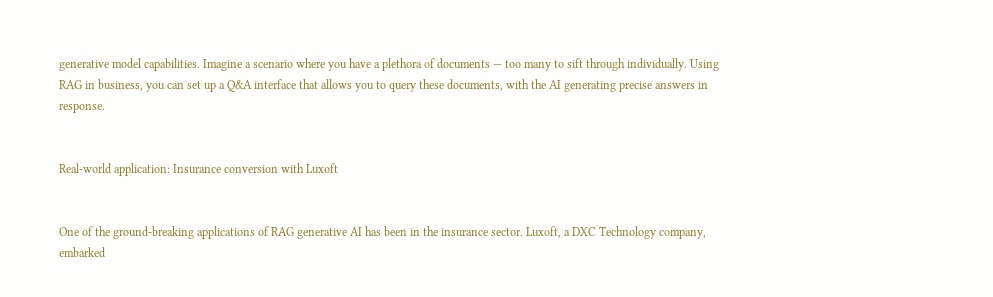generative model capabilities. Imagine a scenario where you have a plethora of documents — too many to sift through individually. Using RAG in business, you can set up a Q&A interface that allows you to query these documents, with the AI generating precise answers in response.


Real-world application: Insurance conversion with Luxoft


One of the ground-breaking applications of RAG generative AI has been in the insurance sector. Luxoft, a DXC Technology company, embarked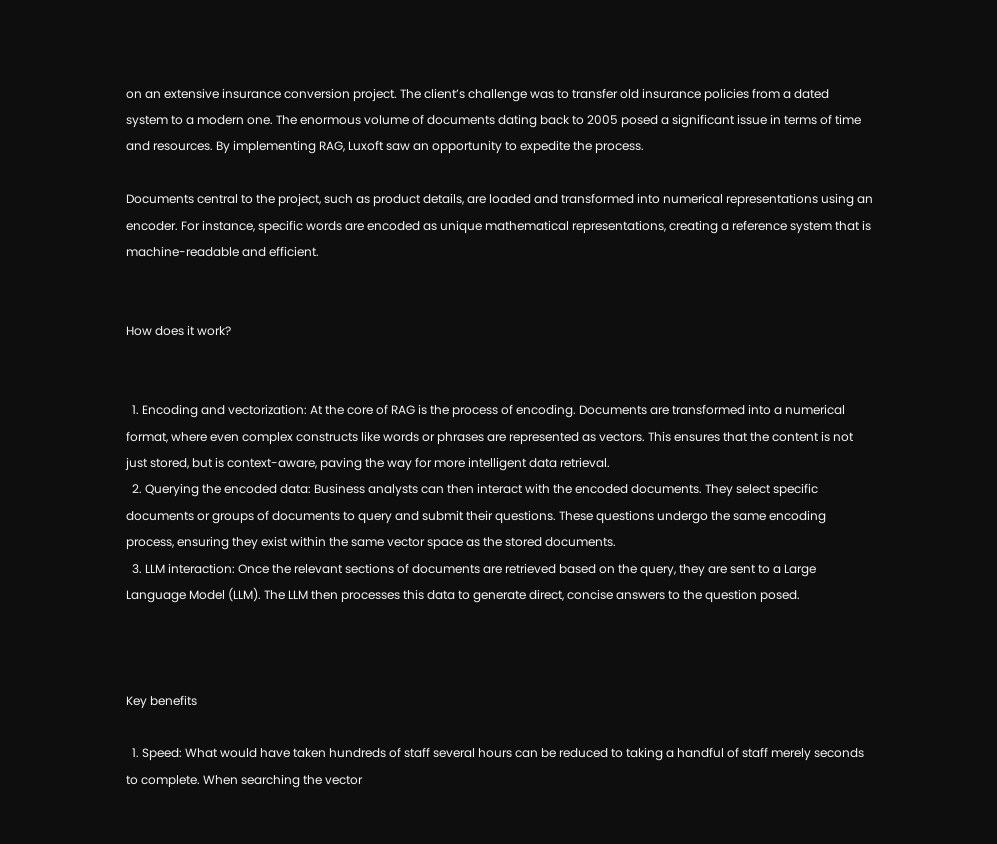on an extensive insurance conversion project. The client’s challenge was to transfer old insurance policies from a dated system to a modern one. The enormous volume of documents dating back to 2005 posed a significant issue in terms of time and resources. By implementing RAG, Luxoft saw an opportunity to expedite the process.

Documents central to the project, such as product details, are loaded and transformed into numerical representations using an encoder. For instance, specific words are encoded as unique mathematical representations, creating a reference system that is machine-readable and efficient.


How does it work?


  1. Encoding and vectorization: At the core of RAG is the process of encoding. Documents are transformed into a numerical format, where even complex constructs like words or phrases are represented as vectors. This ensures that the content is not just stored, but is context-aware, paving the way for more intelligent data retrieval.
  2. Querying the encoded data: Business analysts can then interact with the encoded documents. They select specific documents or groups of documents to query and submit their questions. These questions undergo the same encoding process, ensuring they exist within the same vector space as the stored documents.
  3. LLM interaction: Once the relevant sections of documents are retrieved based on the query, they are sent to a Large Language Model (LLM). The LLM then processes this data to generate direct, concise answers to the question posed.



Key benefits

  1. Speed: What would have taken hundreds of staff several hours can be reduced to taking a handful of staff merely seconds to complete. When searching the vector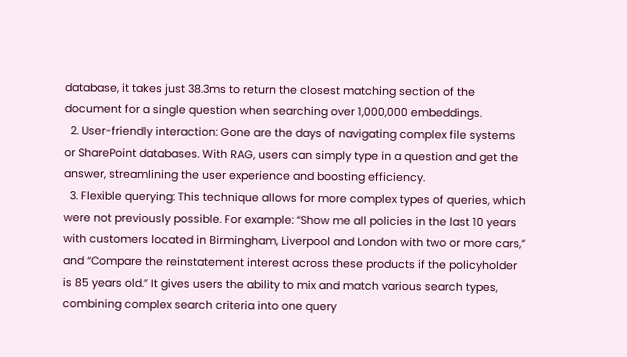database, it takes just 38.3ms to return the closest matching section of the document for a single question when searching over 1,000,000 embeddings.
  2. User-friendly interaction: Gone are the days of navigating complex file systems or SharePoint databases. With RAG, users can simply type in a question and get the answer, streamlining the user experience and boosting efficiency.
  3. Flexible querying: This technique allows for more complex types of queries, which were not previously possible. For example: “Show me all policies in the last 10 years with customers located in Birmingham, Liverpool and London with two or more cars,” and “Compare the reinstatement interest across these products if the policyholder is 85 years old.” It gives users the ability to mix and match various search types, combining complex search criteria into one query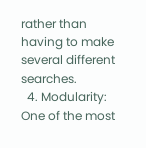rather than having to make several different searches.
  4. Modularity: One of the most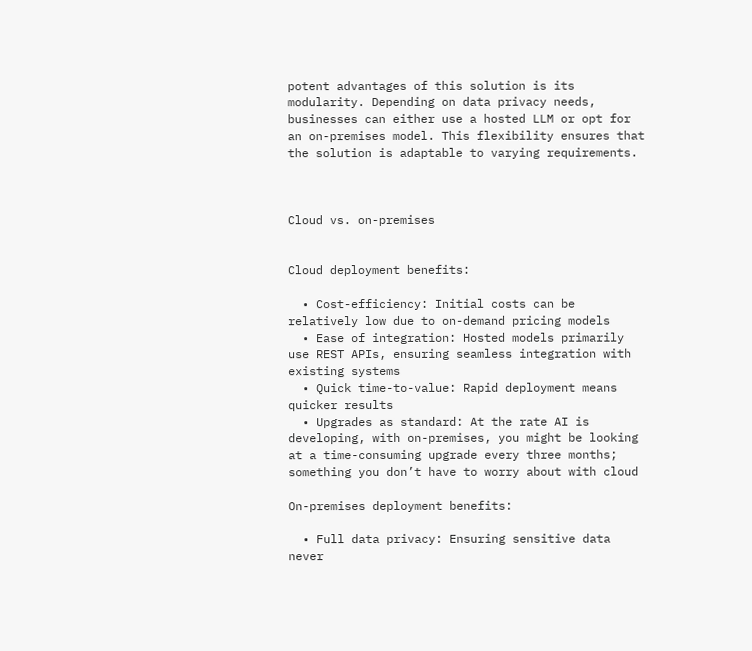potent advantages of this solution is its modularity. Depending on data privacy needs, businesses can either use a hosted LLM or opt for an on-premises model. This flexibility ensures that the solution is adaptable to varying requirements.



Cloud vs. on-premises


Cloud deployment benefits:

  • Cost-efficiency: Initial costs can be relatively low due to on-demand pricing models
  • Ease of integration: Hosted models primarily use REST APIs, ensuring seamless integration with existing systems
  • Quick time-to-value: Rapid deployment means quicker results
  • Upgrades as standard: At the rate AI is developing, with on-premises, you might be looking at a time-consuming upgrade every three months; something you don’t have to worry about with cloud

On-premises deployment benefits:

  • Full data privacy: Ensuring sensitive data never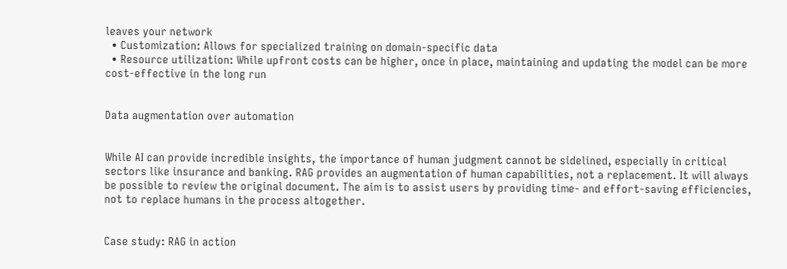leaves your network
  • Customization: Allows for specialized training on domain-specific data
  • Resource utilization: While upfront costs can be higher, once in place, maintaining and updating the model can be more cost-effective in the long run


Data augmentation over automation


While AI can provide incredible insights, the importance of human judgment cannot be sidelined, especially in critical sectors like insurance and banking. RAG provides an augmentation of human capabilities, not a replacement. It will always be possible to review the original document. The aim is to assist users by providing time- and effort-saving efficiencies, not to replace humans in the process altogether.


Case study: RAG in action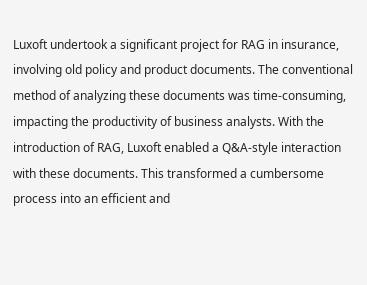Luxoft undertook a significant project for RAG in insurance, involving old policy and product documents. The conventional method of analyzing these documents was time-consuming, impacting the productivity of business analysts. With the introduction of RAG, Luxoft enabled a Q&A-style interaction with these documents. This transformed a cumbersome process into an efficient and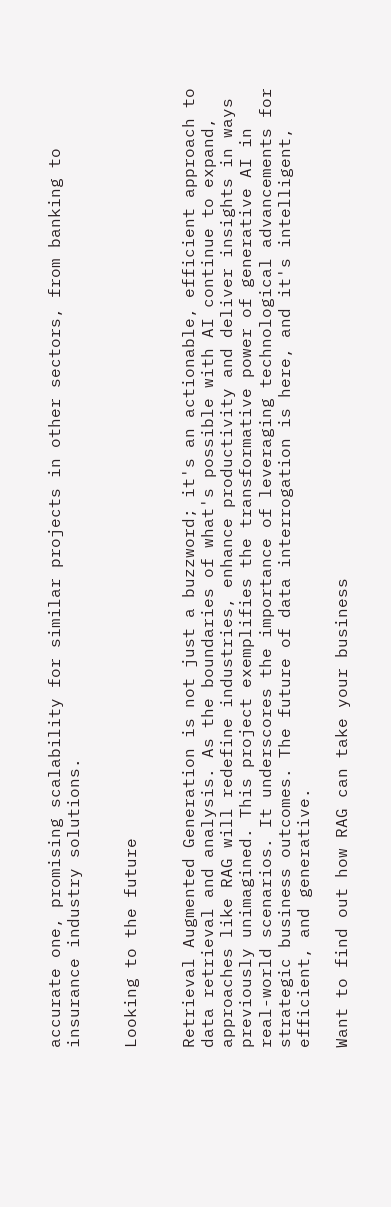accurate one, promising scalability for similar projects in other sectors, from banking to insurance industry solutions.


Looking to the future


Retrieval Augmented Generation is not just a buzzword; it's an actionable, efficient approach to data retrieval and analysis. As the boundaries of what's possible with AI continue to expand, approaches like RAG will redefine industries, enhance productivity and deliver insights in ways previously unimagined. This project exemplifies the transformative power of generative AI in real-world scenarios. It underscores the importance of leveraging technological advancements for strategic business outcomes. The future of data interrogation is here, and it's intelligent, efficient, and generative.

Want to find out how RAG can take your business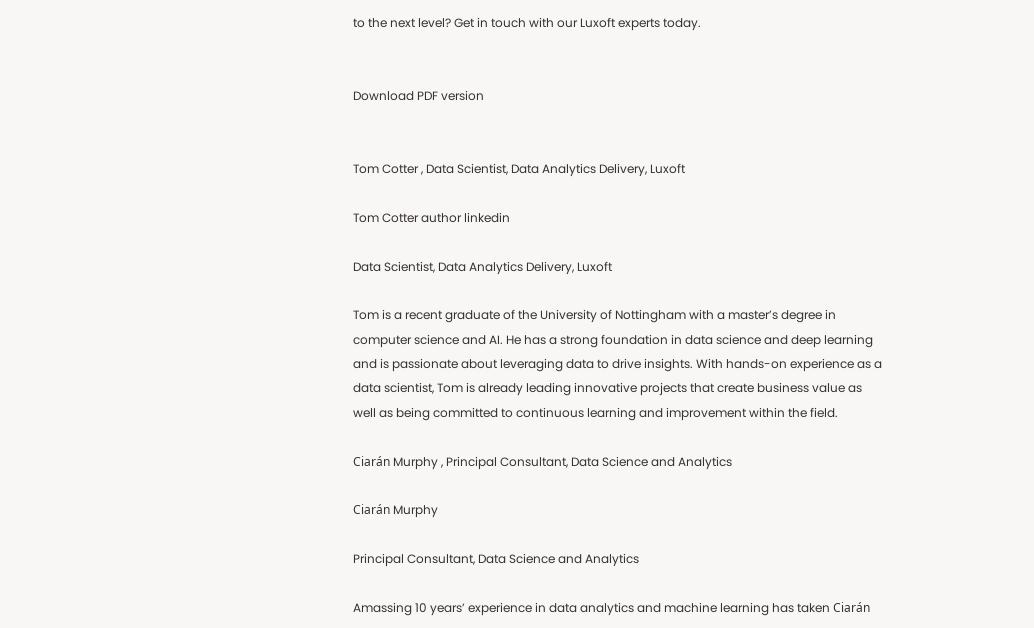to the next level? Get in touch with our Luxoft experts today.


Download PDF version


Tom Cotter , Data Scientist, Data Analytics Delivery, Luxoft

Tom Cotter author linkedin

Data Scientist, Data Analytics Delivery, Luxoft

Tom is a recent graduate of the University of Nottingham with a master’s degree in computer science and AI. He has a strong foundation in data science and deep learning and is passionate about leveraging data to drive insights. With hands-on experience as a data scientist, Tom is already leading innovative projects that create business value as well as being committed to continuous learning and improvement within the field.

Ciarán Murphy , Principal Consultant, Data Science and Analytics

Ciarán Murphy

Principal Consultant, Data Science and Analytics

Amassing 10 years’ experience in data analytics and machine learning has taken Ciarán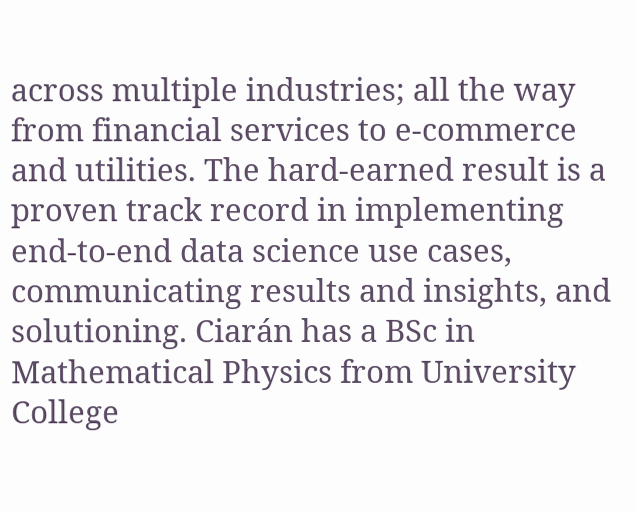across multiple industries; all the way from financial services to e-commerce and utilities. The hard-earned result is a proven track record in implementing end-to-end data science use cases, communicating results and insights, and solutioning. Ciarán has a BSc in Mathematical Physics from University College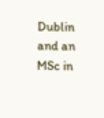Dublin and an MSc in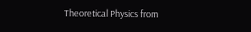Theoretical Physics from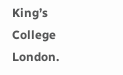King’s College London.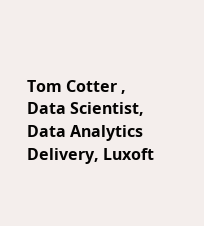Tom Cotter , Data Scientist, Data Analytics Delivery, Luxoft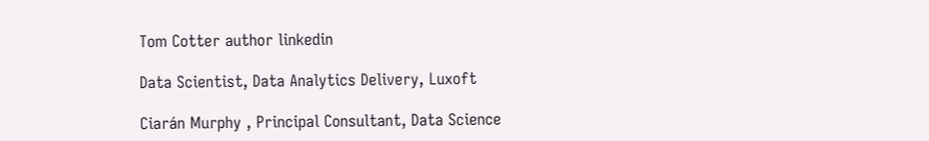Tom Cotter author linkedin

Data Scientist, Data Analytics Delivery, Luxoft

Ciarán Murphy , Principal Consultant, Data Science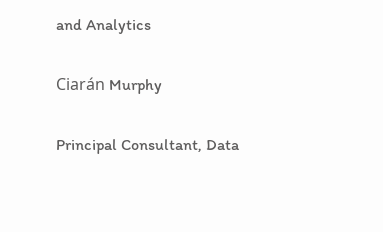and Analytics

Ciarán Murphy

Principal Consultant, Data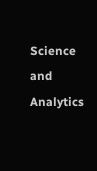Science and Analytics